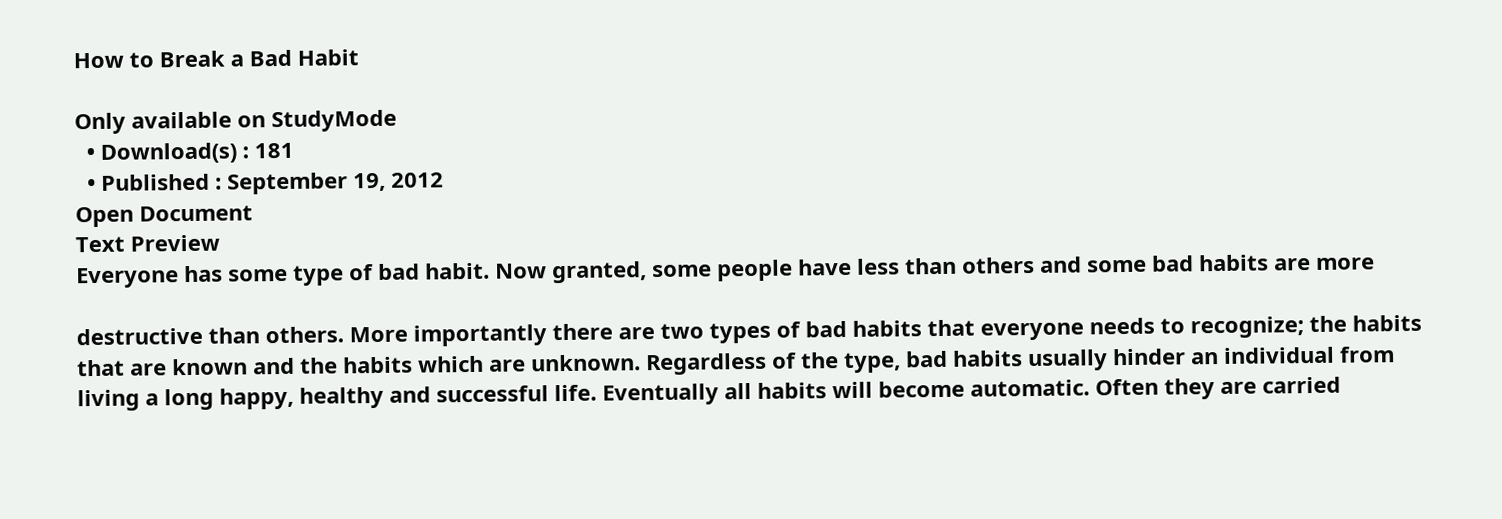How to Break a Bad Habit

Only available on StudyMode
  • Download(s) : 181
  • Published : September 19, 2012
Open Document
Text Preview
Everyone has some type of bad habit. Now granted, some people have less than others and some bad habits are more

destructive than others. More importantly there are two types of bad habits that everyone needs to recognize; the habits that are known and the habits which are unknown. Regardless of the type, bad habits usually hinder an individual from living a long happy, healthy and successful life. Eventually all habits will become automatic. Often they are carried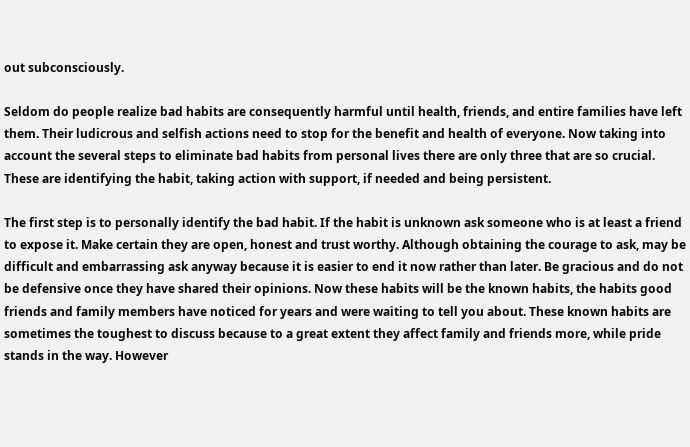out subconsciously.

Seldom do people realize bad habits are consequently harmful until health, friends, and entire families have left them. Their ludicrous and selfish actions need to stop for the benefit and health of everyone. Now taking into account the several steps to eliminate bad habits from personal lives there are only three that are so crucial. These are identifying the habit, taking action with support, if needed and being persistent.

The first step is to personally identify the bad habit. If the habit is unknown ask someone who is at least a friend to expose it. Make certain they are open, honest and trust worthy. Although obtaining the courage to ask, may be difficult and embarrassing ask anyway because it is easier to end it now rather than later. Be gracious and do not be defensive once they have shared their opinions. Now these habits will be the known habits, the habits good friends and family members have noticed for years and were waiting to tell you about. These known habits are sometimes the toughest to discuss because to a great extent they affect family and friends more, while pride stands in the way. However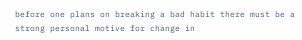before one plans on breaking a bad habit there must be a strong personal motive for change in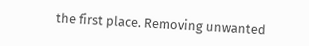the first place. Removing unwanted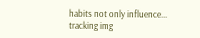habits not only influence...
tracking img